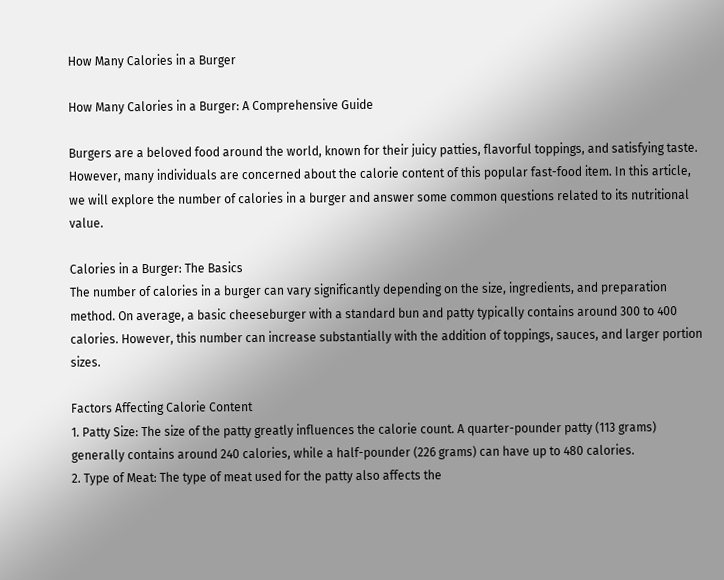How Many Calories in a Burger

How Many Calories in a Burger: A Comprehensive Guide

Burgers are a beloved food around the world, known for their juicy patties, flavorful toppings, and satisfying taste. However, many individuals are concerned about the calorie content of this popular fast-food item. In this article, we will explore the number of calories in a burger and answer some common questions related to its nutritional value.

Calories in a Burger: The Basics
The number of calories in a burger can vary significantly depending on the size, ingredients, and preparation method. On average, a basic cheeseburger with a standard bun and patty typically contains around 300 to 400 calories. However, this number can increase substantially with the addition of toppings, sauces, and larger portion sizes.

Factors Affecting Calorie Content
1. Patty Size: The size of the patty greatly influences the calorie count. A quarter-pounder patty (113 grams) generally contains around 240 calories, while a half-pounder (226 grams) can have up to 480 calories.
2. Type of Meat: The type of meat used for the patty also affects the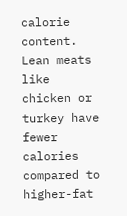calorie content. Lean meats like chicken or turkey have fewer calories compared to higher-fat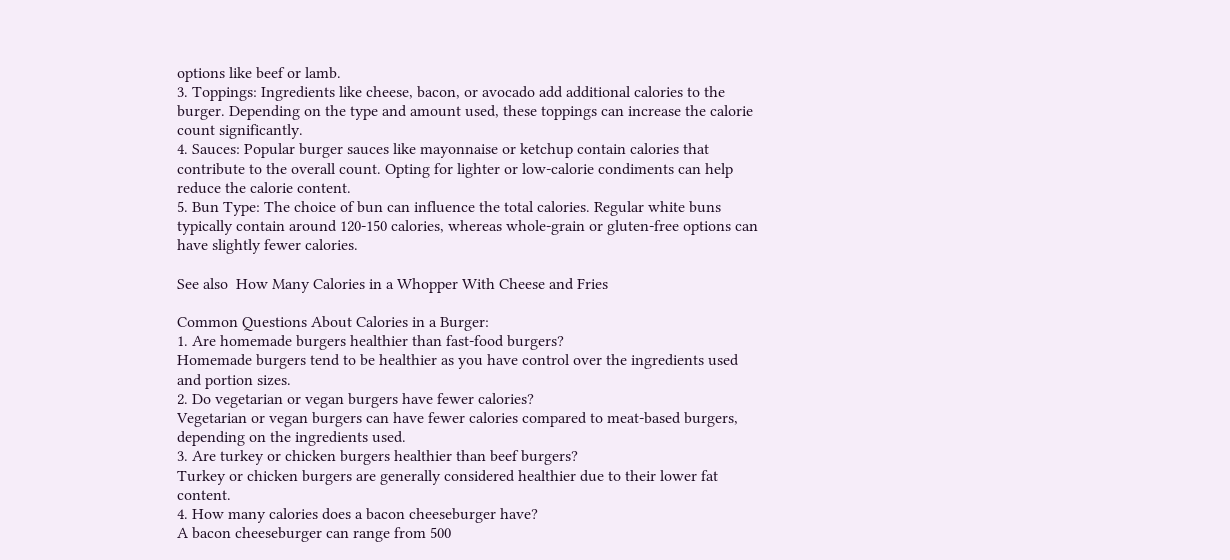options like beef or lamb.
3. Toppings: Ingredients like cheese, bacon, or avocado add additional calories to the burger. Depending on the type and amount used, these toppings can increase the calorie count significantly.
4. Sauces: Popular burger sauces like mayonnaise or ketchup contain calories that contribute to the overall count. Opting for lighter or low-calorie condiments can help reduce the calorie content.
5. Bun Type: The choice of bun can influence the total calories. Regular white buns typically contain around 120-150 calories, whereas whole-grain or gluten-free options can have slightly fewer calories.

See also  How Many Calories in a Whopper With Cheese and Fries

Common Questions About Calories in a Burger:
1. Are homemade burgers healthier than fast-food burgers?
Homemade burgers tend to be healthier as you have control over the ingredients used and portion sizes.
2. Do vegetarian or vegan burgers have fewer calories?
Vegetarian or vegan burgers can have fewer calories compared to meat-based burgers, depending on the ingredients used.
3. Are turkey or chicken burgers healthier than beef burgers?
Turkey or chicken burgers are generally considered healthier due to their lower fat content.
4. How many calories does a bacon cheeseburger have?
A bacon cheeseburger can range from 500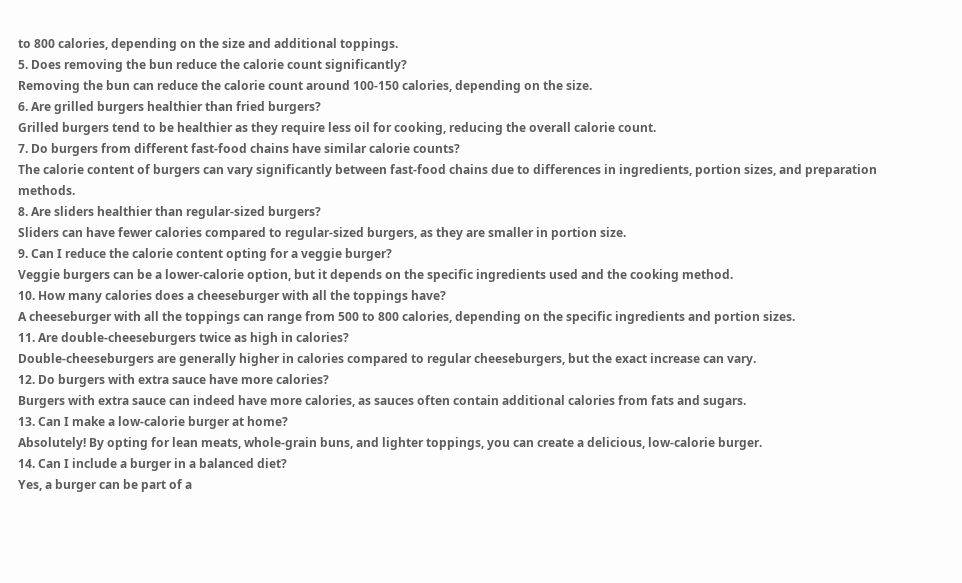to 800 calories, depending on the size and additional toppings.
5. Does removing the bun reduce the calorie count significantly?
Removing the bun can reduce the calorie count around 100-150 calories, depending on the size.
6. Are grilled burgers healthier than fried burgers?
Grilled burgers tend to be healthier as they require less oil for cooking, reducing the overall calorie count.
7. Do burgers from different fast-food chains have similar calorie counts?
The calorie content of burgers can vary significantly between fast-food chains due to differences in ingredients, portion sizes, and preparation methods.
8. Are sliders healthier than regular-sized burgers?
Sliders can have fewer calories compared to regular-sized burgers, as they are smaller in portion size.
9. Can I reduce the calorie content opting for a veggie burger?
Veggie burgers can be a lower-calorie option, but it depends on the specific ingredients used and the cooking method.
10. How many calories does a cheeseburger with all the toppings have?
A cheeseburger with all the toppings can range from 500 to 800 calories, depending on the specific ingredients and portion sizes.
11. Are double-cheeseburgers twice as high in calories?
Double-cheeseburgers are generally higher in calories compared to regular cheeseburgers, but the exact increase can vary.
12. Do burgers with extra sauce have more calories?
Burgers with extra sauce can indeed have more calories, as sauces often contain additional calories from fats and sugars.
13. Can I make a low-calorie burger at home?
Absolutely! By opting for lean meats, whole-grain buns, and lighter toppings, you can create a delicious, low-calorie burger.
14. Can I include a burger in a balanced diet?
Yes, a burger can be part of a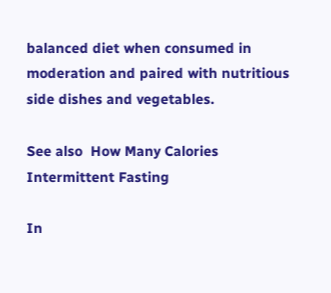balanced diet when consumed in moderation and paired with nutritious side dishes and vegetables.

See also  How Many Calories Intermittent Fasting

In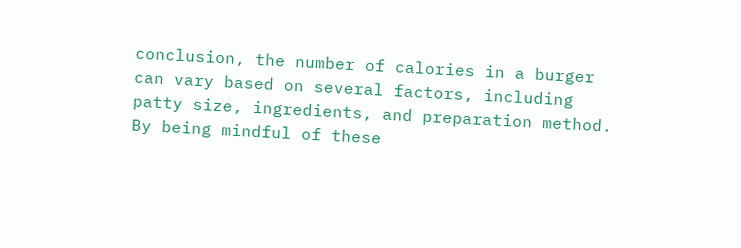conclusion, the number of calories in a burger can vary based on several factors, including patty size, ingredients, and preparation method. By being mindful of these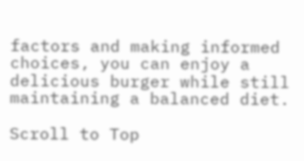factors and making informed choices, you can enjoy a delicious burger while still maintaining a balanced diet.

Scroll to Top